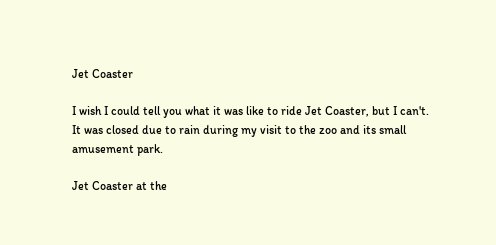Jet Coaster

I wish I could tell you what it was like to ride Jet Coaster, but I can't.  It was closed due to rain during my visit to the zoo and its small amusement park.

Jet Coaster at the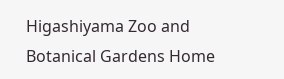Higashiyama Zoo and Botanical Gardens Home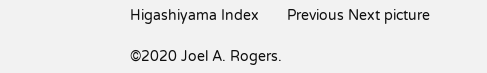Higashiyama Index       Previous Next picture

©2020 Joel A. Rogers.